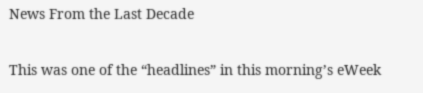News From the Last Decade

This was one of the “headlines” in this morning’s eWeek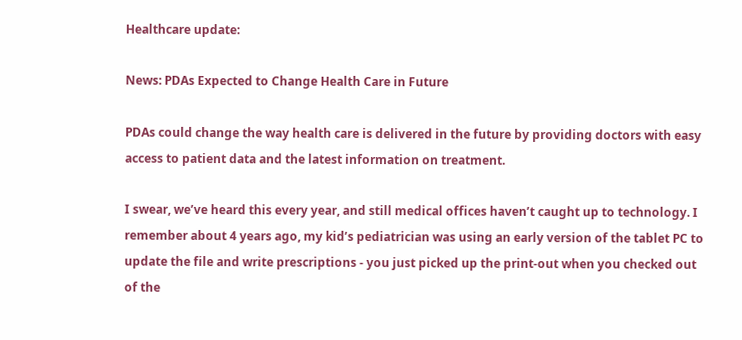Healthcare update:

News: PDAs Expected to Change Health Care in Future

PDAs could change the way health care is delivered in the future by providing doctors with easy access to patient data and the latest information on treatment.

I swear, we’ve heard this every year, and still medical offices haven’t caught up to technology. I remember about 4 years ago, my kid’s pediatrician was using an early version of the tablet PC to update the file and write prescriptions - you just picked up the print-out when you checked out of the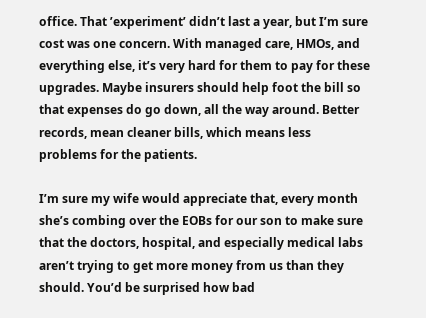office. That ’experiment’ didn’t last a year, but I’m sure cost was one concern. With managed care, HMOs, and everything else, it’s very hard for them to pay for these upgrades. Maybe insurers should help foot the bill so that expenses do go down, all the way around. Better records, mean cleaner bills, which means less problems for the patients.

I’m sure my wife would appreciate that, every month she’s combing over the EOBs for our son to make sure that the doctors, hospital, and especially medical labs aren’t trying to get more money from us than they should. You’d be surprised how bad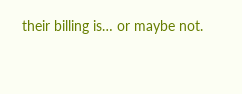their billing is… or maybe not.